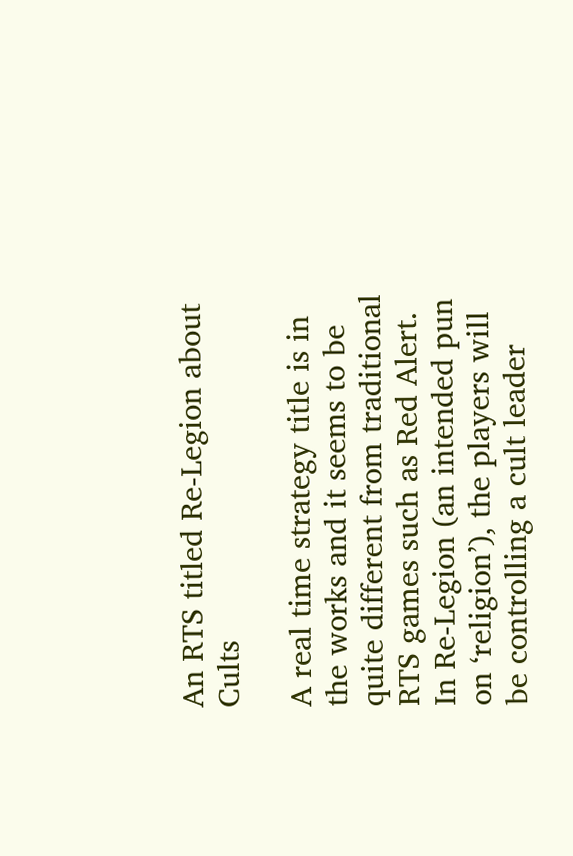An RTS titled Re-Legion about Cults

A real time strategy title is in the works and it seems to be quite different from traditional RTS games such as Red Alert. In Re-Legion (an intended pun on ‘religion’), the players will be controlling a cult leader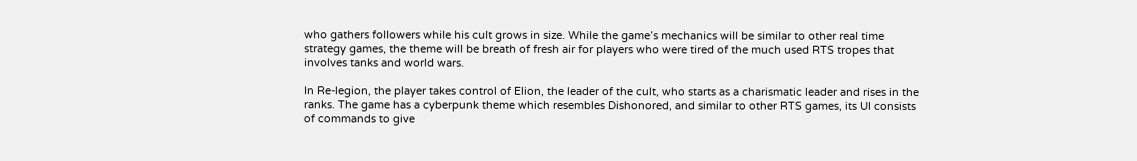who gathers followers while his cult grows in size. While the game’s mechanics will be similar to other real time strategy games, the theme will be breath of fresh air for players who were tired of the much used RTS tropes that involves tanks and world wars.

In Re-legion, the player takes control of Elion, the leader of the cult, who starts as a charismatic leader and rises in the ranks. The game has a cyberpunk theme which resembles Dishonored, and similar to other RTS games, its UI consists of commands to give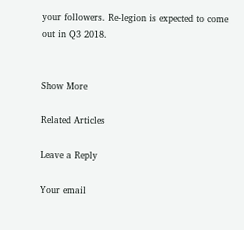your followers. Re-legion is expected to come out in Q3 2018.


Show More

Related Articles

Leave a Reply

Your email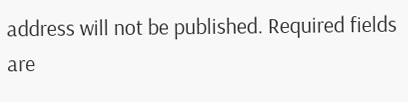address will not be published. Required fields are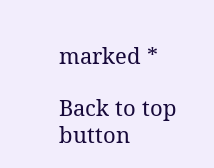marked *

Back to top button